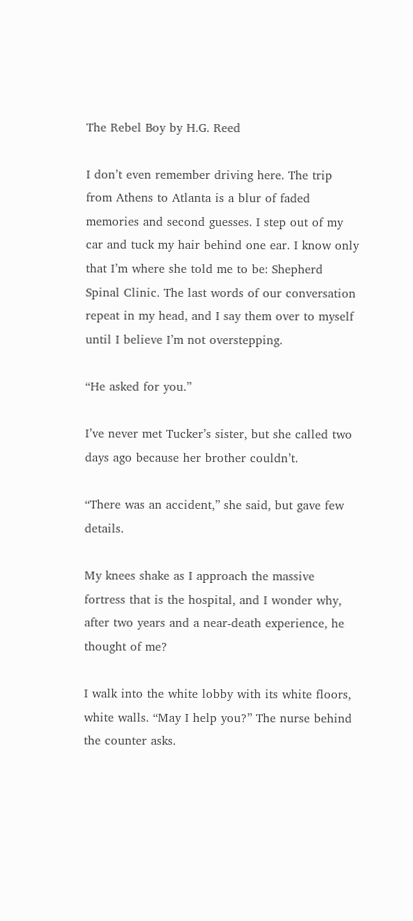The Rebel Boy by H.G. Reed

I don’t even remember driving here. The trip from Athens to Atlanta is a blur of faded memories and second guesses. I step out of my car and tuck my hair behind one ear. I know only that I’m where she told me to be: Shepherd Spinal Clinic. The last words of our conversation repeat in my head, and I say them over to myself until I believe I’m not overstepping.

“He asked for you.”

I’ve never met Tucker’s sister, but she called two days ago because her brother couldn’t.

“There was an accident,” she said, but gave few details.

My knees shake as I approach the massive fortress that is the hospital, and I wonder why, after two years and a near-death experience, he thought of me?

I walk into the white lobby with its white floors, white walls. “May I help you?” The nurse behind the counter asks.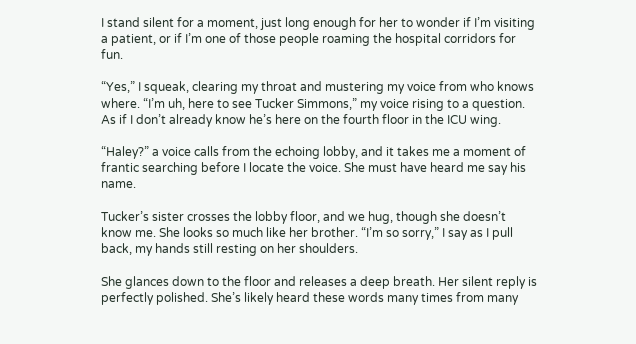I stand silent for a moment, just long enough for her to wonder if I’m visiting a patient, or if I’m one of those people roaming the hospital corridors for fun.

“Yes,” I squeak, clearing my throat and mustering my voice from who knows where. “I’m uh, here to see Tucker Simmons,” my voice rising to a question. As if I don’t already know he’s here on the fourth floor in the ICU wing.

“Haley?” a voice calls from the echoing lobby, and it takes me a moment of frantic searching before I locate the voice. She must have heard me say his name.

Tucker’s sister crosses the lobby floor, and we hug, though she doesn’t know me. She looks so much like her brother. “I’m so sorry,” I say as I pull back, my hands still resting on her shoulders.

She glances down to the floor and releases a deep breath. Her silent reply is perfectly polished. She’s likely heard these words many times from many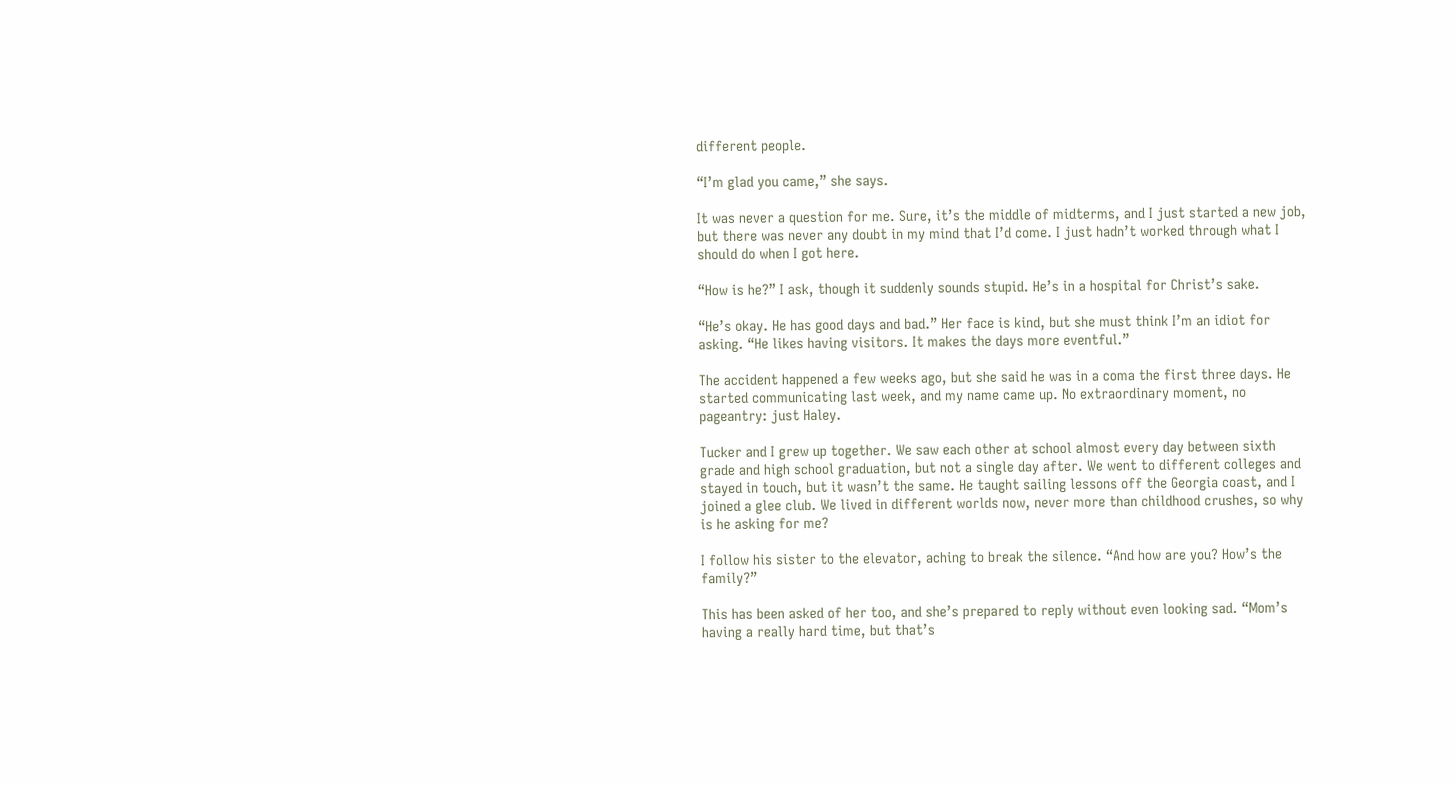different people.

“I’m glad you came,” she says.

It was never a question for me. Sure, it’s the middle of midterms, and I just started a new job, but there was never any doubt in my mind that I’d come. I just hadn’t worked through what I should do when I got here.

“How is he?” I ask, though it suddenly sounds stupid. He’s in a hospital for Christ’s sake.

“He’s okay. He has good days and bad.” Her face is kind, but she must think I’m an idiot for asking. “He likes having visitors. It makes the days more eventful.”

The accident happened a few weeks ago, but she said he was in a coma the first three days. He started communicating last week, and my name came up. No extraordinary moment, no pageantry: just Haley.

Tucker and I grew up together. We saw each other at school almost every day between sixth grade and high school graduation, but not a single day after. We went to different colleges and stayed in touch, but it wasn’t the same. He taught sailing lessons off the Georgia coast, and I joined a glee club. We lived in different worlds now, never more than childhood crushes, so why is he asking for me?

I follow his sister to the elevator, aching to break the silence. “And how are you? How’s the family?”

This has been asked of her too, and she’s prepared to reply without even looking sad. “Mom’s having a really hard time, but that’s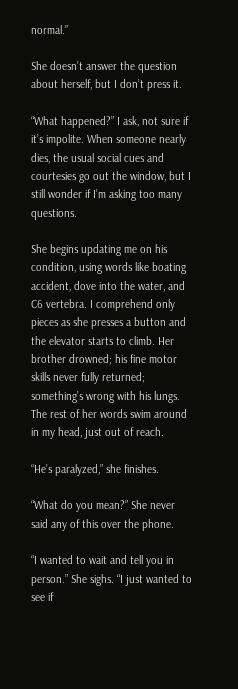normal.”

She doesn’t answer the question about herself, but I don’t press it.

“What happened?” I ask, not sure if it’s impolite. When someone nearly dies, the usual social cues and courtesies go out the window, but I still wonder if I’m asking too many questions.

She begins updating me on his condition, using words like boating accident, dove into the water, and C6 vertebra. I comprehend only pieces as she presses a button and the elevator starts to climb. Her brother drowned; his fine motor skills never fully returned; something’s wrong with his lungs. The rest of her words swim around in my head, just out of reach.

“He’s paralyzed,” she finishes.

“What do you mean?” She never said any of this over the phone.

“I wanted to wait and tell you in person.” She sighs. “I just wanted to see if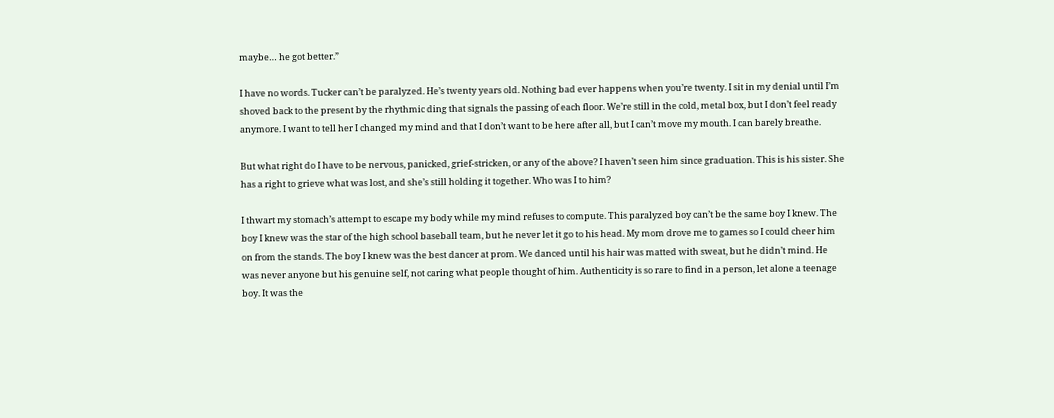maybe… he got better.”

I have no words. Tucker can’t be paralyzed. He’s twenty years old. Nothing bad ever happens when you’re twenty. I sit in my denial until I’m shoved back to the present by the rhythmic ding that signals the passing of each floor. We’re still in the cold, metal box, but I don’t feel ready anymore. I want to tell her I changed my mind and that I don’t want to be here after all, but I can’t move my mouth. I can barely breathe.

But what right do I have to be nervous, panicked, grief-stricken, or any of the above? I haven’t seen him since graduation. This is his sister. She has a right to grieve what was lost, and she’s still holding it together. Who was I to him?

I thwart my stomach’s attempt to escape my body while my mind refuses to compute. This paralyzed boy can’t be the same boy I knew. The boy I knew was the star of the high school baseball team, but he never let it go to his head. My mom drove me to games so I could cheer him on from the stands. The boy I knew was the best dancer at prom. We danced until his hair was matted with sweat, but he didn’t mind. He was never anyone but his genuine self, not caring what people thought of him. Authenticity is so rare to find in a person, let alone a teenage boy. It was the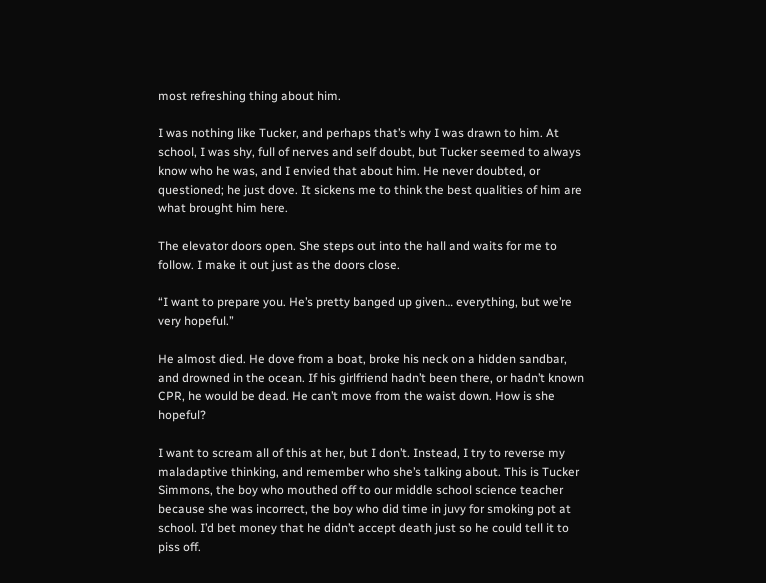most refreshing thing about him.

I was nothing like Tucker, and perhaps that’s why I was drawn to him. At school, I was shy, full of nerves and self doubt, but Tucker seemed to always know who he was, and I envied that about him. He never doubted, or questioned; he just dove. It sickens me to think the best qualities of him are what brought him here.

The elevator doors open. She steps out into the hall and waits for me to follow. I make it out just as the doors close.

“I want to prepare you. He’s pretty banged up given… everything, but we’re very hopeful.”

He almost died. He dove from a boat, broke his neck on a hidden sandbar, and drowned in the ocean. If his girlfriend hadn’t been there, or hadn’t known CPR, he would be dead. He can’t move from the waist down. How is she hopeful?

I want to scream all of this at her, but I don’t. Instead, I try to reverse my maladaptive thinking, and remember who she’s talking about. This is Tucker Simmons, the boy who mouthed off to our middle school science teacher because she was incorrect, the boy who did time in juvy for smoking pot at school. I’d bet money that he didn’t accept death just so he could tell it to piss off.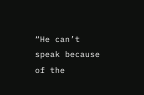“He can’t speak because of the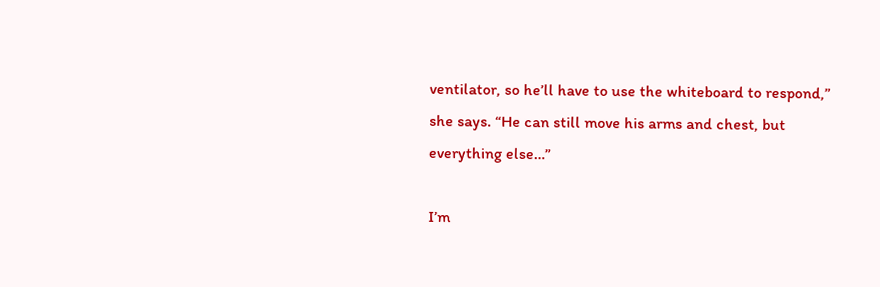ventilator, so he’ll have to use the whiteboard to respond,” she says. “He can still move his arms and chest, but everything else…”

I’m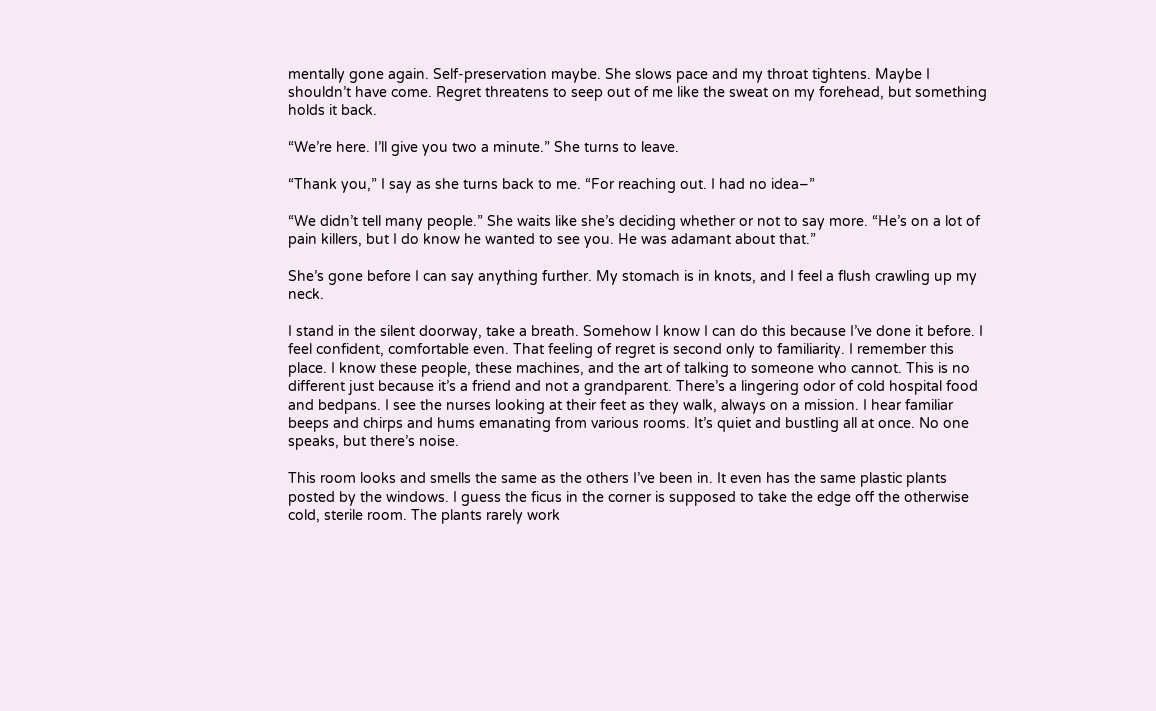mentally gone again. Self-preservation maybe. She slows pace and my throat tightens. Maybe I shouldn’t have come. Regret threatens to seep out of me like the sweat on my forehead, but something holds it back.

“We’re here. I’ll give you two a minute.” She turns to leave.

“Thank you,” I say as she turns back to me. “For reaching out. I had no idea–”

“We didn’t tell many people.” She waits like she’s deciding whether or not to say more. “He’s on a lot of pain killers, but I do know he wanted to see you. He was adamant about that.”

She’s gone before I can say anything further. My stomach is in knots, and I feel a flush crawling up my neck.

I stand in the silent doorway, take a breath. Somehow I know I can do this because I’ve done it before. I feel confident, comfortable even. That feeling of regret is second only to familiarity. I remember this place. I know these people, these machines, and the art of talking to someone who cannot. This is no different just because it’s a friend and not a grandparent. There’s a lingering odor of cold hospital food and bedpans. I see the nurses looking at their feet as they walk, always on a mission. I hear familiar beeps and chirps and hums emanating from various rooms. It’s quiet and bustling all at once. No one speaks, but there’s noise.

This room looks and smells the same as the others I’ve been in. It even has the same plastic plants posted by the windows. I guess the ficus in the corner is supposed to take the edge off the otherwise cold, sterile room. The plants rarely work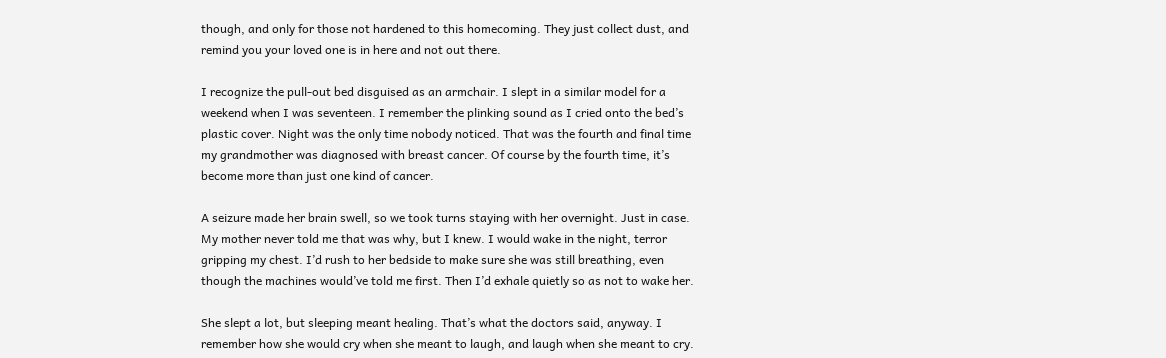though, and only for those not hardened to this homecoming. They just collect dust, and remind you your loved one is in here and not out there.

I recognize the pull-out bed disguised as an armchair. I slept in a similar model for a weekend when I was seventeen. I remember the plinking sound as I cried onto the bed’s plastic cover. Night was the only time nobody noticed. That was the fourth and final time my grandmother was diagnosed with breast cancer. Of course by the fourth time, it’s become more than just one kind of cancer.

A seizure made her brain swell, so we took turns staying with her overnight. Just in case. My mother never told me that was why, but I knew. I would wake in the night, terror gripping my chest. I’d rush to her bedside to make sure she was still breathing, even though the machines would’ve told me first. Then I’d exhale quietly so as not to wake her.

She slept a lot, but sleeping meant healing. That’s what the doctors said, anyway. I remember how she would cry when she meant to laugh, and laugh when she meant to cry.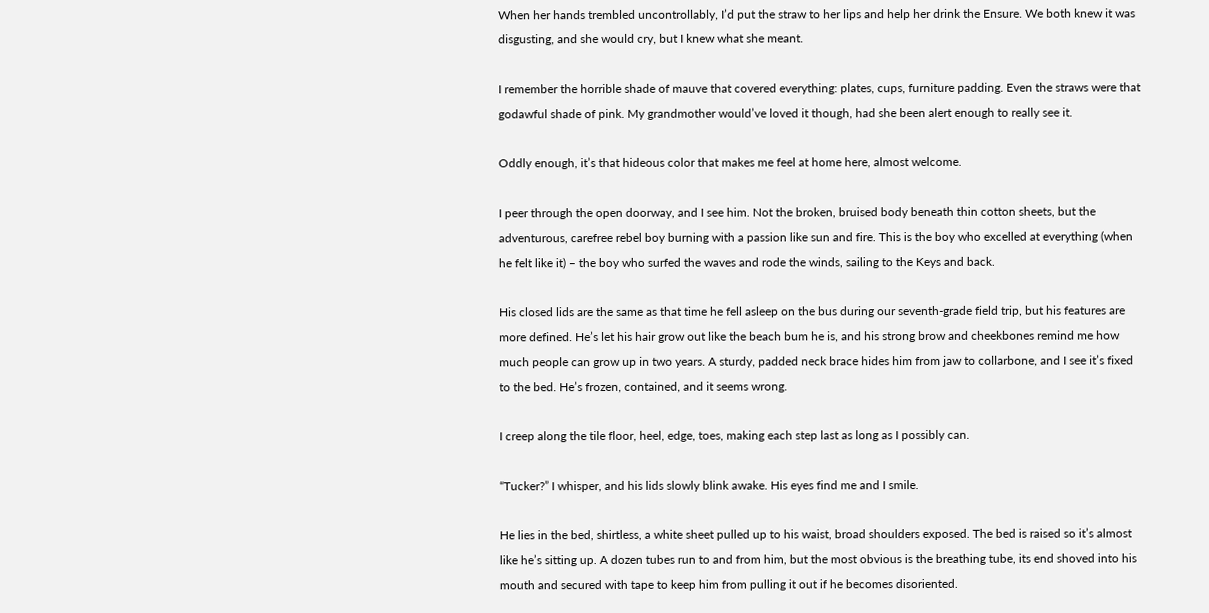When her hands trembled uncontrollably, I’d put the straw to her lips and help her drink the Ensure. We both knew it was disgusting, and she would cry, but I knew what she meant.

I remember the horrible shade of mauve that covered everything: plates, cups, furniture padding. Even the straws were that godawful shade of pink. My grandmother would’ve loved it though, had she been alert enough to really see it.

Oddly enough, it’s that hideous color that makes me feel at home here, almost welcome.

I peer through the open doorway, and I see him. Not the broken, bruised body beneath thin cotton sheets, but the adventurous, carefree rebel boy burning with a passion like sun and fire. This is the boy who excelled at everything (when he felt like it) – the boy who surfed the waves and rode the winds, sailing to the Keys and back.

His closed lids are the same as that time he fell asleep on the bus during our seventh-grade field trip, but his features are more defined. He’s let his hair grow out like the beach bum he is, and his strong brow and cheekbones remind me how much people can grow up in two years. A sturdy, padded neck brace hides him from jaw to collarbone, and I see it’s fixed to the bed. He’s frozen, contained, and it seems wrong.

I creep along the tile floor, heel, edge, toes, making each step last as long as I possibly can.

“Tucker?” I whisper, and his lids slowly blink awake. His eyes find me and I smile.

He lies in the bed, shirtless, a white sheet pulled up to his waist, broad shoulders exposed. The bed is raised so it’s almost like he’s sitting up. A dozen tubes run to and from him, but the most obvious is the breathing tube, its end shoved into his mouth and secured with tape to keep him from pulling it out if he becomes disoriented.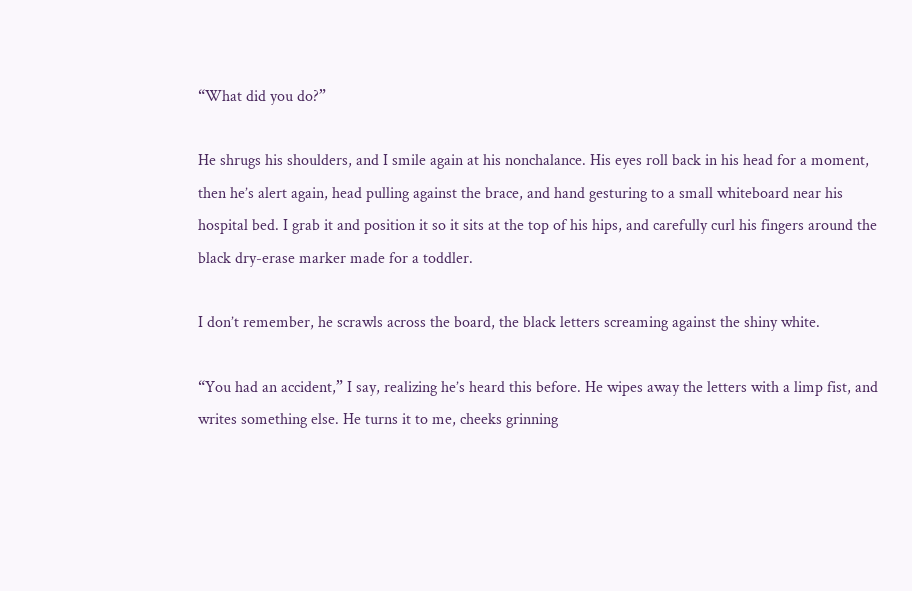“What did you do?”

He shrugs his shoulders, and I smile again at his nonchalance. His eyes roll back in his head for a moment, then he’s alert again, head pulling against the brace, and hand gesturing to a small whiteboard near his hospital bed. I grab it and position it so it sits at the top of his hips, and carefully curl his fingers around the black dry-erase marker made for a toddler.

I don’t remember, he scrawls across the board, the black letters screaming against the shiny white.

“You had an accident,” I say, realizing he’s heard this before. He wipes away the letters with a limp fist, and writes something else. He turns it to me, cheeks grinning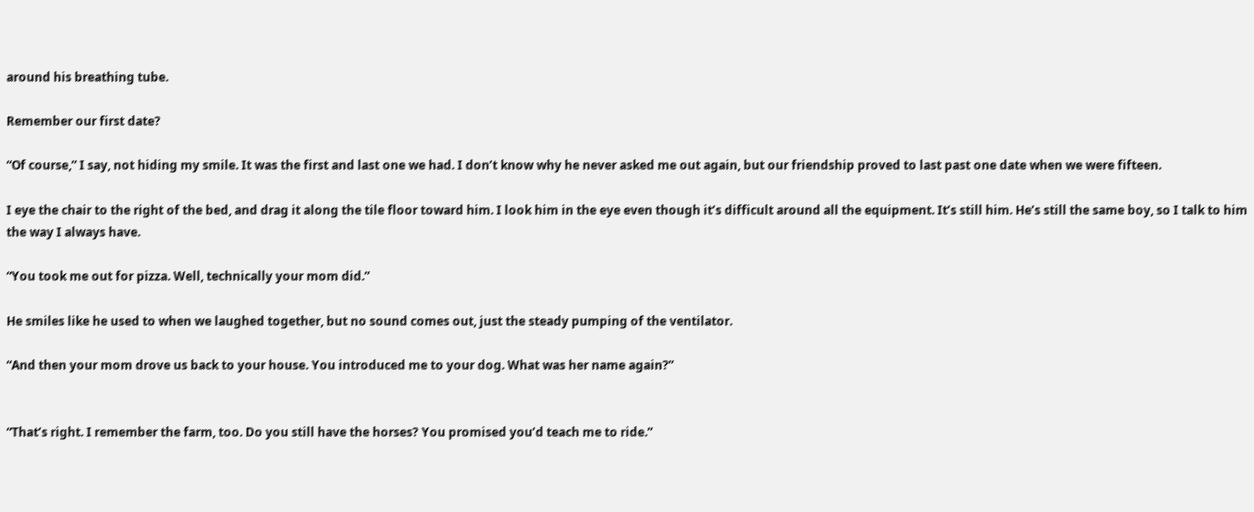around his breathing tube.

Remember our first date?

“Of course,” I say, not hiding my smile. It was the first and last one we had. I don’t know why he never asked me out again, but our friendship proved to last past one date when we were fifteen.

I eye the chair to the right of the bed, and drag it along the tile floor toward him. I look him in the eye even though it’s difficult around all the equipment. It’s still him. He’s still the same boy, so I talk to him the way I always have.

“You took me out for pizza. Well, technically your mom did.”

He smiles like he used to when we laughed together, but no sound comes out, just the steady pumping of the ventilator.

“And then your mom drove us back to your house. You introduced me to your dog. What was her name again?”


“That’s right. I remember the farm, too. Do you still have the horses? You promised you’d teach me to ride.”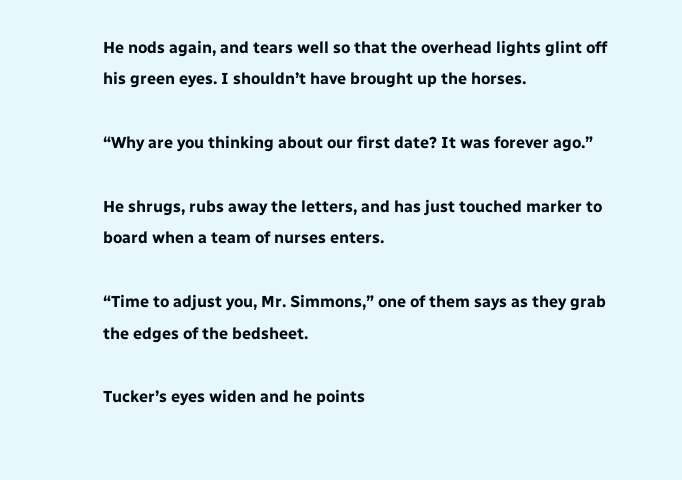He nods again, and tears well so that the overhead lights glint off his green eyes. I shouldn’t have brought up the horses.

“Why are you thinking about our first date? It was forever ago.”

He shrugs, rubs away the letters, and has just touched marker to board when a team of nurses enters.

“Time to adjust you, Mr. Simmons,” one of them says as they grab the edges of the bedsheet.

Tucker’s eyes widen and he points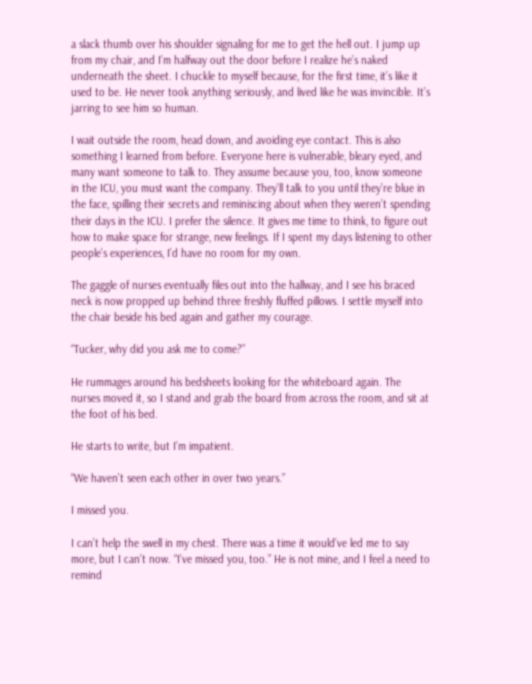a slack thumb over his shoulder signaling for me to get the hell out. I jump up from my chair, and I’m halfway out the door before I realize he’s naked underneath the sheet. I chuckle to myself because, for the first time, it’s like it used to be. He never took anything seriously, and lived like he was invincible. It’s jarring to see him so human.

I wait outside the room, head down, and avoiding eye contact. This is also something I learned from before. Everyone here is vulnerable, bleary eyed, and many want someone to talk to. They assume because you, too, know someone in the ICU, you must want the company. They’ll talk to you until they’re blue in the face, spilling their secrets and reminiscing about when they weren’t spending their days in the ICU. I prefer the silence. It gives me time to think, to figure out how to make space for strange, new feelings. If I spent my days listening to other people’s experiences, I’d have no room for my own.

The gaggle of nurses eventually files out into the hallway, and I see his braced neck is now propped up behind three freshly fluffed pillows. I settle myself into the chair beside his bed again and gather my courage.

“Tucker, why did you ask me to come?”

He rummages around his bedsheets looking for the whiteboard again. The nurses moved it, so I stand and grab the board from across the room, and sit at the foot of his bed.

He starts to write, but I’m impatient.

“We haven’t seen each other in over two years.”

I missed you.

I can’t help the swell in my chest. There was a time it would’ve led me to say more, but I can’t now. “I’ve missed you, too.” He is not mine, and I feel a need to remind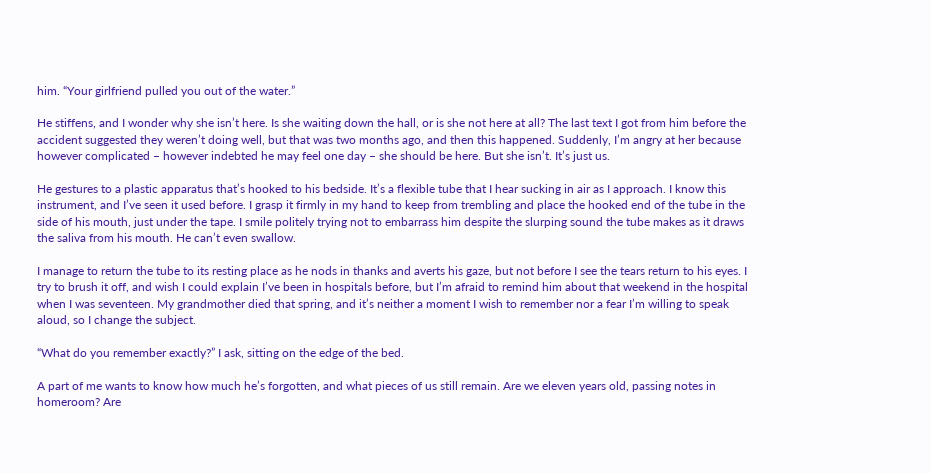him. “Your girlfriend pulled you out of the water.”

He stiffens, and I wonder why she isn’t here. Is she waiting down the hall, or is she not here at all? The last text I got from him before the accident suggested they weren’t doing well, but that was two months ago, and then this happened. Suddenly, I’m angry at her because however complicated – however indebted he may feel one day – she should be here. But she isn’t. It’s just us.

He gestures to a plastic apparatus that’s hooked to his bedside. It’s a flexible tube that I hear sucking in air as I approach. I know this instrument, and I’ve seen it used before. I grasp it firmly in my hand to keep from trembling and place the hooked end of the tube in the side of his mouth, just under the tape. I smile politely trying not to embarrass him despite the slurping sound the tube makes as it draws the saliva from his mouth. He can’t even swallow.

I manage to return the tube to its resting place as he nods in thanks and averts his gaze, but not before I see the tears return to his eyes. I try to brush it off, and wish I could explain I’ve been in hospitals before, but I’m afraid to remind him about that weekend in the hospital when I was seventeen. My grandmother died that spring, and it’s neither a moment I wish to remember nor a fear I’m willing to speak aloud, so I change the subject.

“What do you remember exactly?” I ask, sitting on the edge of the bed.

A part of me wants to know how much he’s forgotten, and what pieces of us still remain. Are we eleven years old, passing notes in homeroom? Are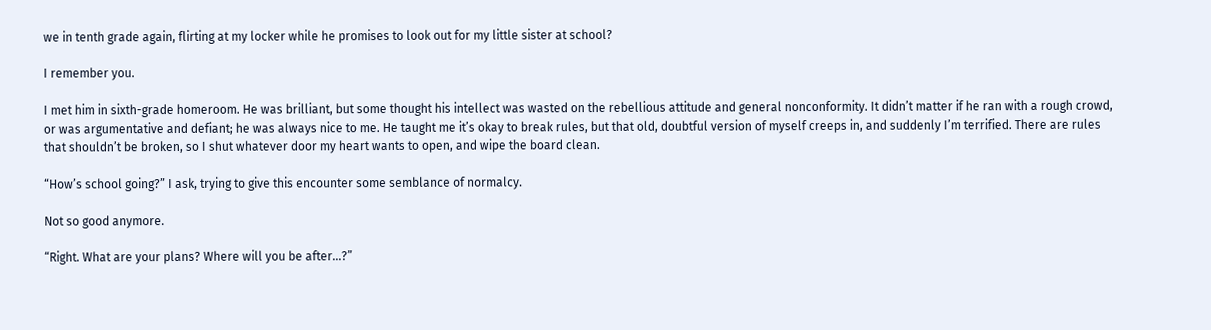we in tenth grade again, flirting at my locker while he promises to look out for my little sister at school?

I remember you.

I met him in sixth-grade homeroom. He was brilliant, but some thought his intellect was wasted on the rebellious attitude and general nonconformity. It didn’t matter if he ran with a rough crowd, or was argumentative and defiant; he was always nice to me. He taught me it’s okay to break rules, but that old, doubtful version of myself creeps in, and suddenly I’m terrified. There are rules that shouldn’t be broken, so I shut whatever door my heart wants to open, and wipe the board clean.

“How’s school going?” I ask, trying to give this encounter some semblance of normalcy.

Not so good anymore.

“Right. What are your plans? Where will you be after…?”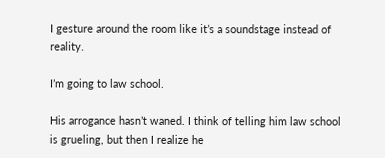I gesture around the room like it’s a soundstage instead of reality.

I’m going to law school.

His arrogance hasn’t waned. I think of telling him law school is grueling, but then I realize he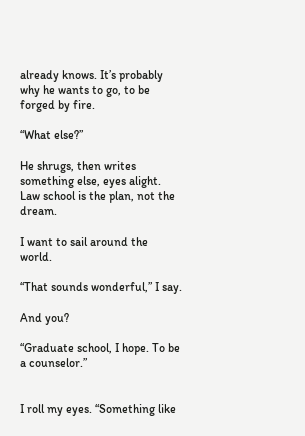already knows. It’s probably why he wants to go, to be forged by fire.

“What else?”

He shrugs, then writes something else, eyes alight. Law school is the plan, not the dream.

I want to sail around the world.

“That sounds wonderful,” I say.

And you?

“Graduate school, I hope. To be a counselor.”


I roll my eyes. “Something like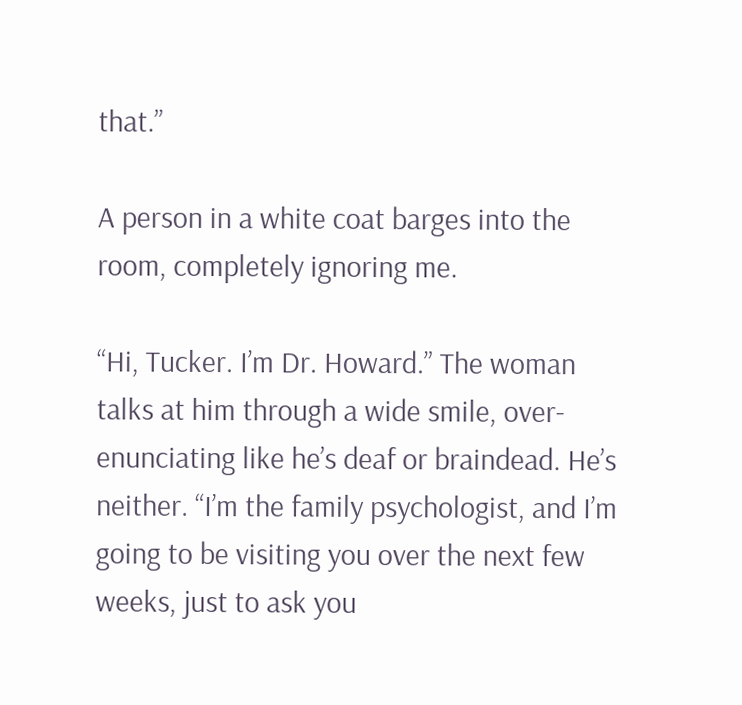that.”

A person in a white coat barges into the room, completely ignoring me.

“Hi, Tucker. I’m Dr. Howard.” The woman talks at him through a wide smile, over-enunciating like he’s deaf or braindead. He’s neither. “I’m the family psychologist, and I’m going to be visiting you over the next few weeks, just to ask you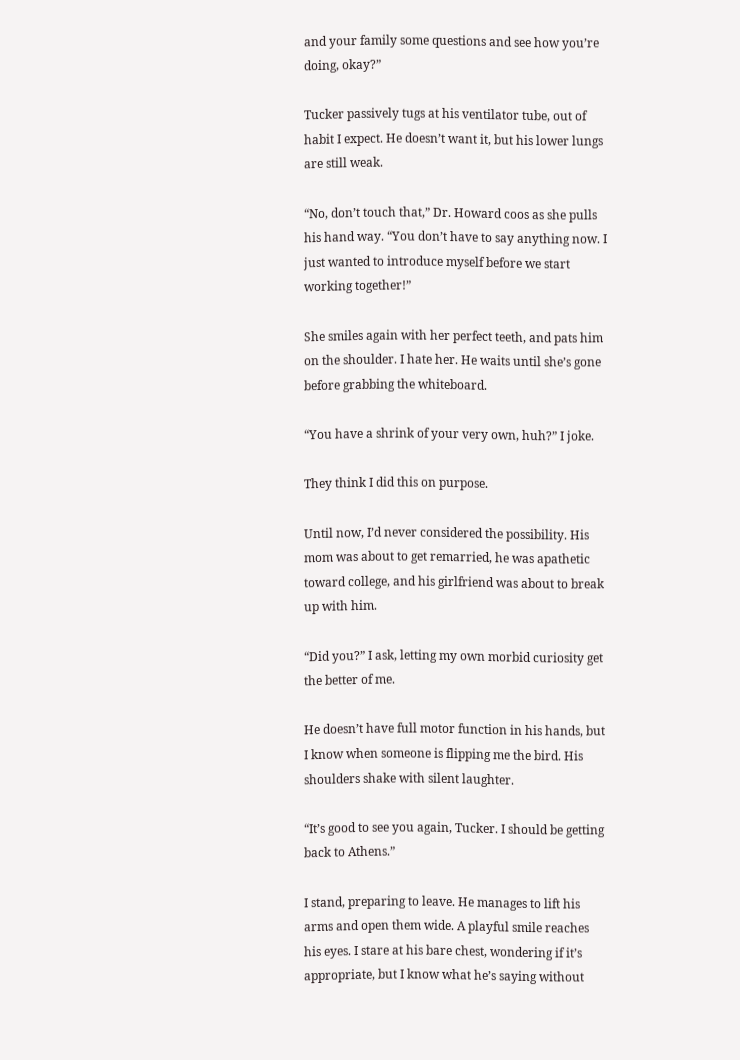and your family some questions and see how you’re doing, okay?”

Tucker passively tugs at his ventilator tube, out of habit I expect. He doesn’t want it, but his lower lungs are still weak.

“No, don’t touch that,” Dr. Howard coos as she pulls his hand way. “You don’t have to say anything now. I just wanted to introduce myself before we start working together!”

She smiles again with her perfect teeth, and pats him on the shoulder. I hate her. He waits until she’s gone before grabbing the whiteboard.

“You have a shrink of your very own, huh?” I joke.

They think I did this on purpose.

Until now, I’d never considered the possibility. His mom was about to get remarried, he was apathetic toward college, and his girlfriend was about to break up with him.

“Did you?” I ask, letting my own morbid curiosity get the better of me.

He doesn’t have full motor function in his hands, but I know when someone is flipping me the bird. His shoulders shake with silent laughter.

“It’s good to see you again, Tucker. I should be getting back to Athens.”

I stand, preparing to leave. He manages to lift his arms and open them wide. A playful smile reaches his eyes. I stare at his bare chest, wondering if it’s appropriate, but I know what he’s saying without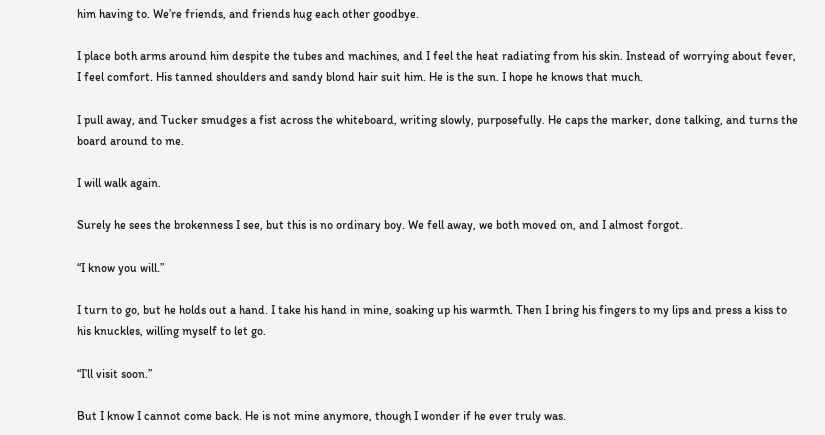him having to. We’re friends, and friends hug each other goodbye.

I place both arms around him despite the tubes and machines, and I feel the heat radiating from his skin. Instead of worrying about fever, I feel comfort. His tanned shoulders and sandy blond hair suit him. He is the sun. I hope he knows that much.

I pull away, and Tucker smudges a fist across the whiteboard, writing slowly, purposefully. He caps the marker, done talking, and turns the board around to me.

I will walk again.

Surely he sees the brokenness I see, but this is no ordinary boy. We fell away, we both moved on, and I almost forgot.

“I know you will.”

I turn to go, but he holds out a hand. I take his hand in mine, soaking up his warmth. Then I bring his fingers to my lips and press a kiss to his knuckles, willing myself to let go.

“I’ll visit soon.”

But I know I cannot come back. He is not mine anymore, though I wonder if he ever truly was.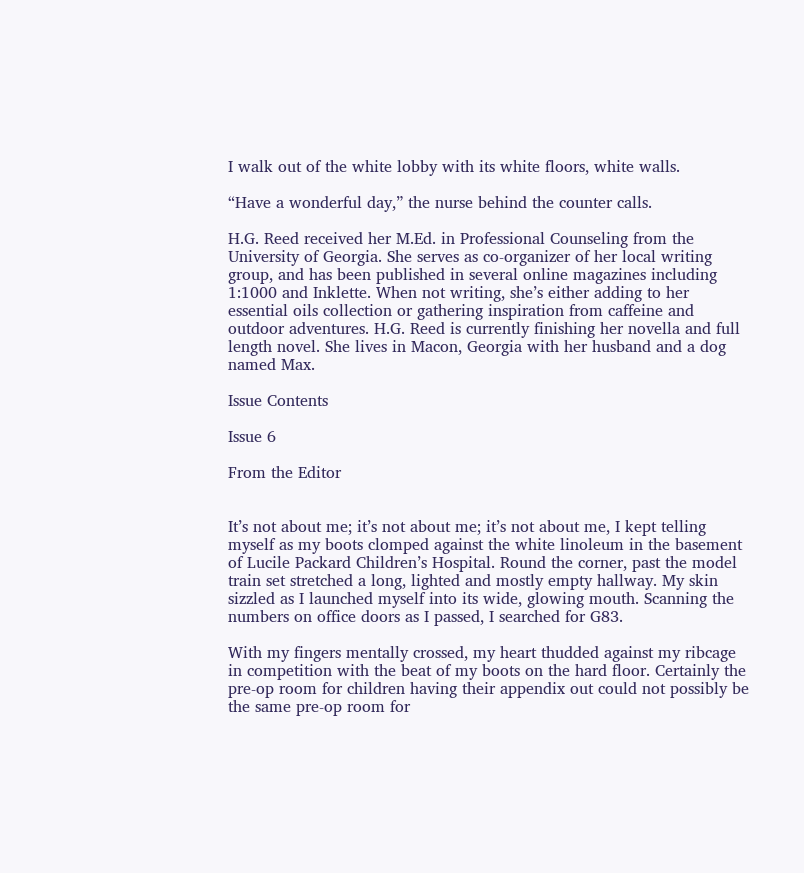I walk out of the white lobby with its white floors, white walls.

“Have a wonderful day,” the nurse behind the counter calls.

H.G. Reed received her M.Ed. in Professional Counseling from the University of Georgia. She serves as co-organizer of her local writing group, and has been published in several online magazines including 1:1000 and Inklette. When not writing, she’s either adding to her essential oils collection or gathering inspiration from caffeine and outdoor adventures. H.G. Reed is currently finishing her novella and full length novel. She lives in Macon, Georgia with her husband and a dog named Max.

Issue Contents

Issue 6

From the Editor


It’s not about me; it’s not about me; it’s not about me, I kept telling myself as my boots clomped against the white linoleum in the basement of Lucile Packard Children’s Hospital. Round the corner, past the model train set stretched a long, lighted and mostly empty hallway. My skin sizzled as I launched myself into its wide, glowing mouth. Scanning the numbers on office doors as I passed, I searched for G83.

With my fingers mentally crossed, my heart thudded against my ribcage in competition with the beat of my boots on the hard floor. Certainly the pre-op room for children having their appendix out could not possibly be the same pre-op room for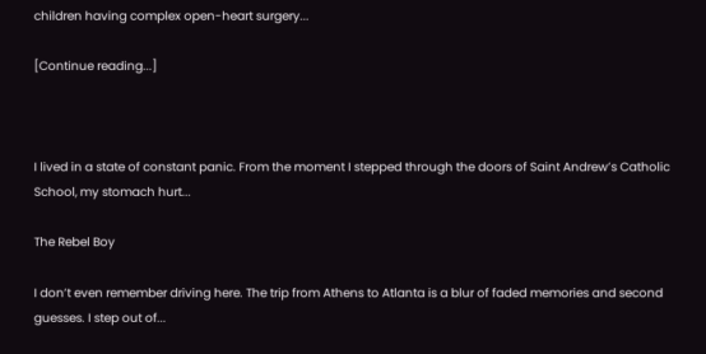children having complex open-heart surgery...

[Continue reading...]



I lived in a state of constant panic. From the moment I stepped through the doors of Saint Andrew’s Catholic School, my stomach hurt...

The Rebel Boy

I don’t even remember driving here. The trip from Athens to Atlanta is a blur of faded memories and second guesses. I step out of...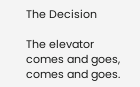The Decision

The elevator comes and goes, comes and goes.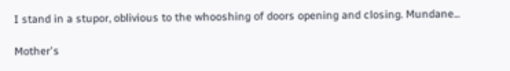I stand in a stupor, oblivious to the whooshing of doors opening and closing. Mundane...

Mother's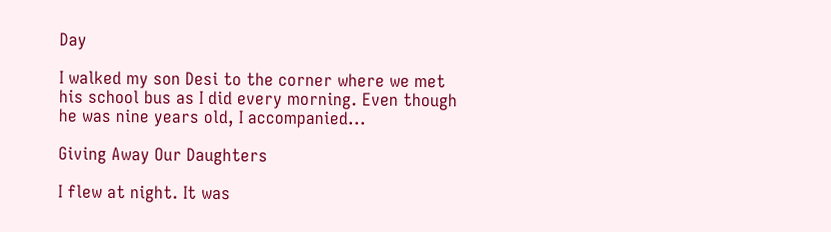Day

I walked my son Desi to the corner where we met his school bus as I did every morning. Even though he was nine years old, I accompanied...

Giving Away Our Daughters

I flew at night. It was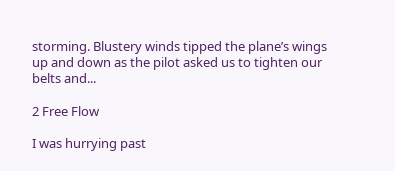storming. Blustery winds tipped the plane’s wings up and down as the pilot asked us to tighten our belts and...

2 Free Flow

I was hurrying past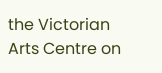the Victorian Arts Centre on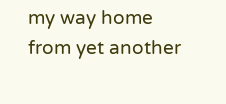my way home from yet another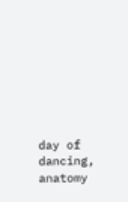day of dancing, anatomy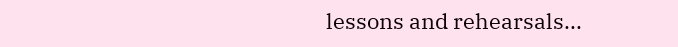lessons and rehearsals...